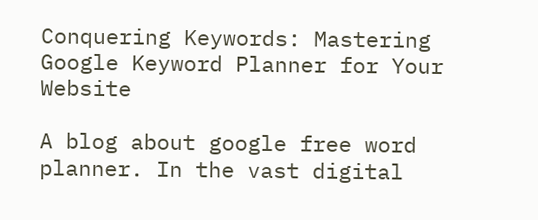Conquering Keywords: Mastering Google Keyword Planner for Your Website

A blog about google free word planner. In the vast digital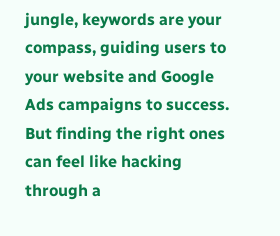jungle, keywords are your compass, guiding users to your website and Google Ads campaigns to success. But finding the right ones can feel like hacking through a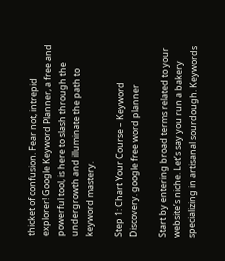thicket of confusion. Fear not, intrepid explorer! Google Keyword Planner, a free and powerful tool, is here to slash through the undergrowth and illuminate the path to keyword mastery.

Step 1: Chart Your Course – Keyword Discovery. google free word planner

Start by entering broad terms related to your website’s niche. Let’s say you run a bakery specializing in artisanal sourdough. Keywords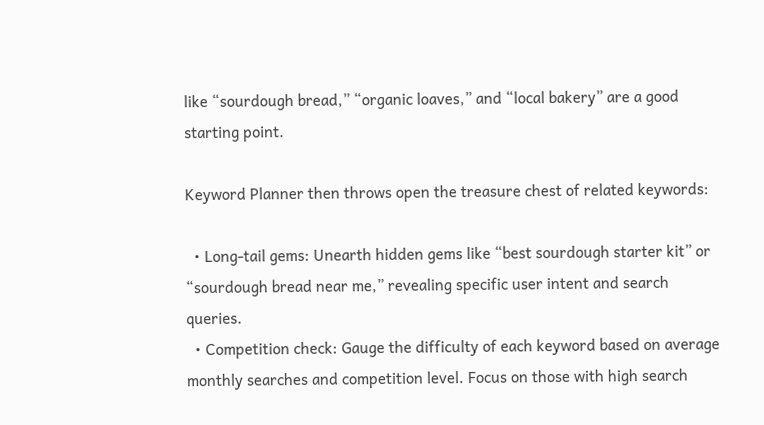like “sourdough bread,” “organic loaves,” and “local bakery” are a good starting point.

Keyword Planner then throws open the treasure chest of related keywords:

  • Long-tail gems: Unearth hidden gems like “best sourdough starter kit” or “sourdough bread near me,” revealing specific user intent and search queries.
  • Competition check: Gauge the difficulty of each keyword based on average monthly searches and competition level. Focus on those with high search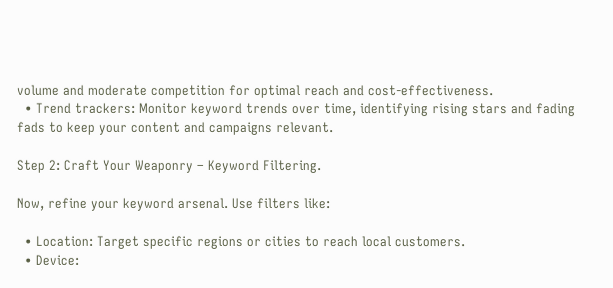volume and moderate competition for optimal reach and cost-effectiveness.
  • Trend trackers: Monitor keyword trends over time, identifying rising stars and fading fads to keep your content and campaigns relevant.

Step 2: Craft Your Weaponry – Keyword Filtering.

Now, refine your keyword arsenal. Use filters like:

  • Location: Target specific regions or cities to reach local customers.
  • Device: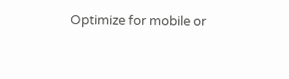Optimize for mobile or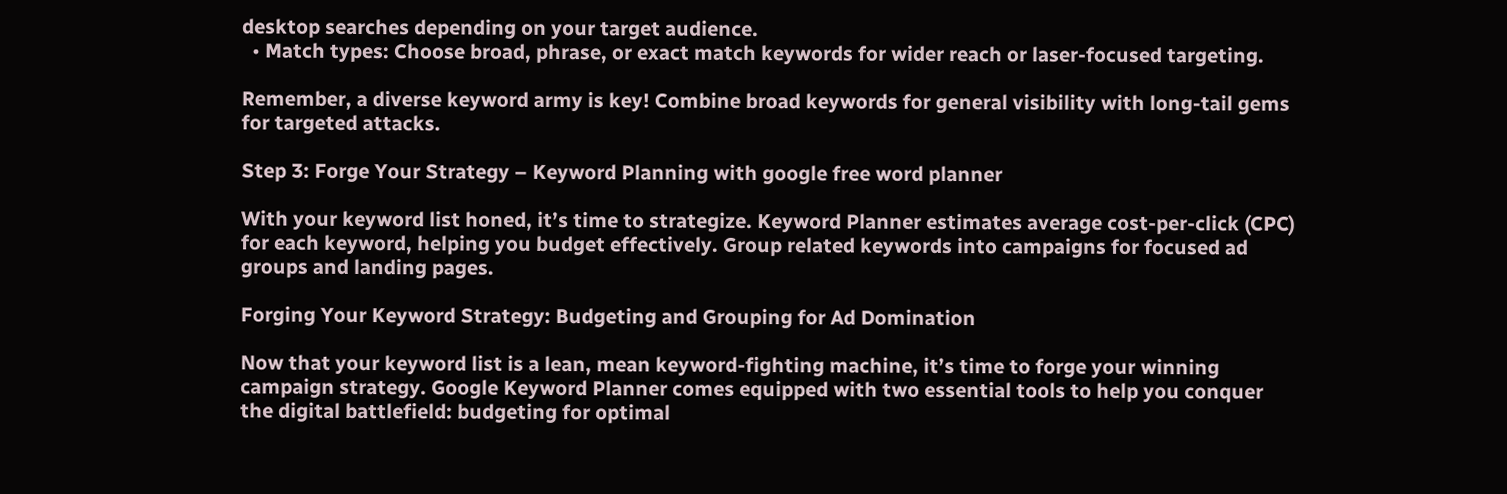desktop searches depending on your target audience.
  • Match types: Choose broad, phrase, or exact match keywords for wider reach or laser-focused targeting.

Remember, a diverse keyword army is key! Combine broad keywords for general visibility with long-tail gems for targeted attacks.

Step 3: Forge Your Strategy – Keyword Planning with google free word planner

With your keyword list honed, it’s time to strategize. Keyword Planner estimates average cost-per-click (CPC) for each keyword, helping you budget effectively. Group related keywords into campaigns for focused ad groups and landing pages.

Forging Your Keyword Strategy: Budgeting and Grouping for Ad Domination

Now that your keyword list is a lean, mean keyword-fighting machine, it’s time to forge your winning campaign strategy. Google Keyword Planner comes equipped with two essential tools to help you conquer the digital battlefield: budgeting for optimal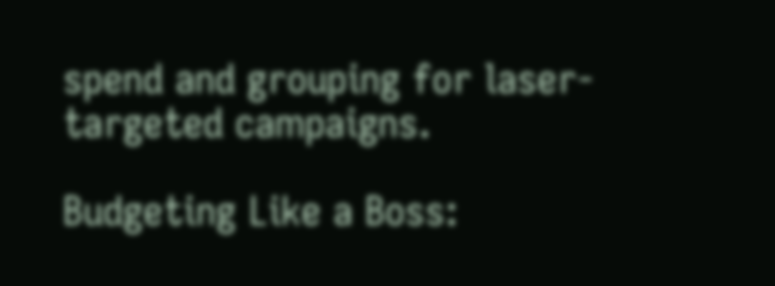spend and grouping for laser-targeted campaigns.

Budgeting Like a Boss: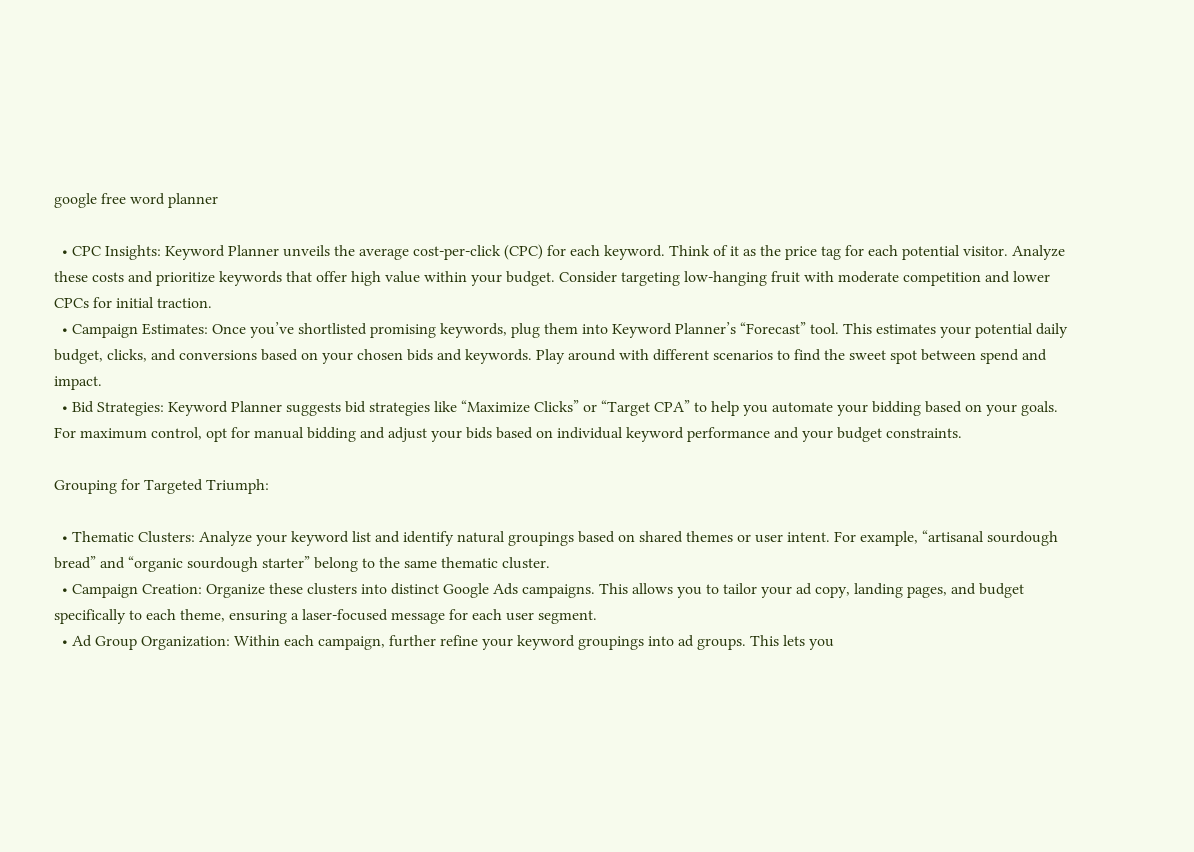google free word planner

  • CPC Insights: Keyword Planner unveils the average cost-per-click (CPC) for each keyword. Think of it as the price tag for each potential visitor. Analyze these costs and prioritize keywords that offer high value within your budget. Consider targeting low-hanging fruit with moderate competition and lower CPCs for initial traction.
  • Campaign Estimates: Once you’ve shortlisted promising keywords, plug them into Keyword Planner’s “Forecast” tool. This estimates your potential daily budget, clicks, and conversions based on your chosen bids and keywords. Play around with different scenarios to find the sweet spot between spend and impact.
  • Bid Strategies: Keyword Planner suggests bid strategies like “Maximize Clicks” or “Target CPA” to help you automate your bidding based on your goals. For maximum control, opt for manual bidding and adjust your bids based on individual keyword performance and your budget constraints.

Grouping for Targeted Triumph:

  • Thematic Clusters: Analyze your keyword list and identify natural groupings based on shared themes or user intent. For example, “artisanal sourdough bread” and “organic sourdough starter” belong to the same thematic cluster.
  • Campaign Creation: Organize these clusters into distinct Google Ads campaigns. This allows you to tailor your ad copy, landing pages, and budget specifically to each theme, ensuring a laser-focused message for each user segment.
  • Ad Group Organization: Within each campaign, further refine your keyword groupings into ad groups. This lets you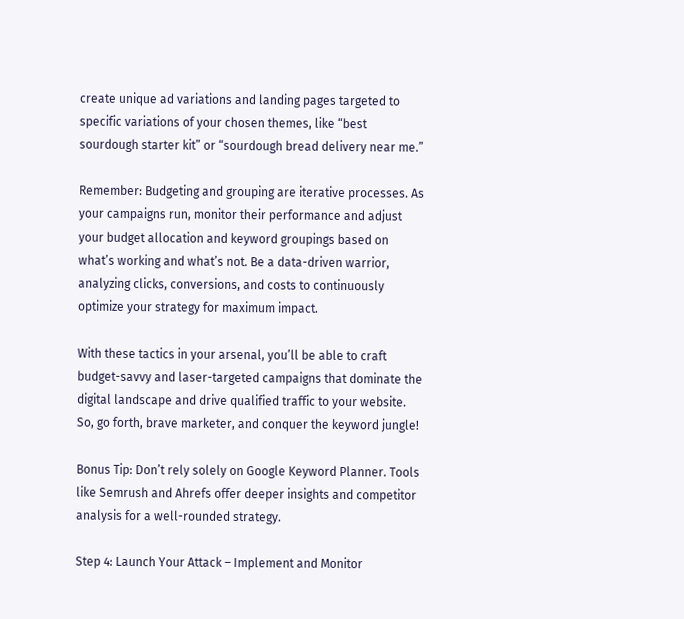create unique ad variations and landing pages targeted to specific variations of your chosen themes, like “best sourdough starter kit” or “sourdough bread delivery near me.”

Remember: Budgeting and grouping are iterative processes. As your campaigns run, monitor their performance and adjust your budget allocation and keyword groupings based on what’s working and what’s not. Be a data-driven warrior, analyzing clicks, conversions, and costs to continuously optimize your strategy for maximum impact.

With these tactics in your arsenal, you’ll be able to craft budget-savvy and laser-targeted campaigns that dominate the digital landscape and drive qualified traffic to your website. So, go forth, brave marketer, and conquer the keyword jungle!

Bonus Tip: Don’t rely solely on Google Keyword Planner. Tools like Semrush and Ahrefs offer deeper insights and competitor analysis for a well-rounded strategy.

Step 4: Launch Your Attack – Implement and Monitor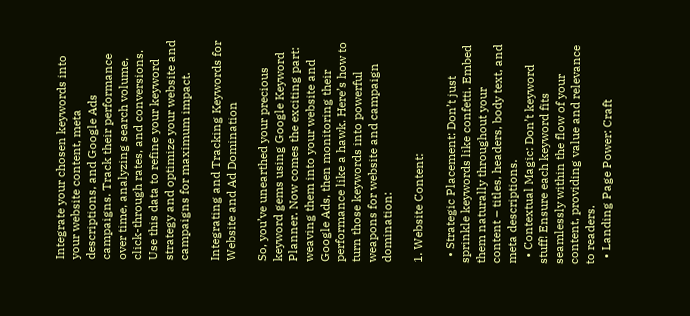Integrate your chosen keywords into your website content, meta descriptions, and Google Ads campaigns. Track their performance over time, analyzing search volume, click-through rates, and conversions. Use this data to refine your keyword strategy and optimize your website and campaigns for maximum impact.

Integrating and Tracking Keywords for Website and Ad Domination

So, you’ve unearthed your precious keyword gems using Google Keyword Planner. Now comes the exciting part: weaving them into your website and Google Ads, then monitoring their performance like a hawk. Here’s how to turn those keywords into powerful weapons for website and campaign domination:

1. Website Content:

  • Strategic Placement: Don’t just sprinkle keywords like confetti. Embed them naturally throughout your content – titles, headers, body text, and meta descriptions.
  • Contextual Magic: Don’t keyword stuff! Ensure each keyword fits seamlessly within the flow of your content, providing value and relevance to readers.
  • Landing Page Power: Craft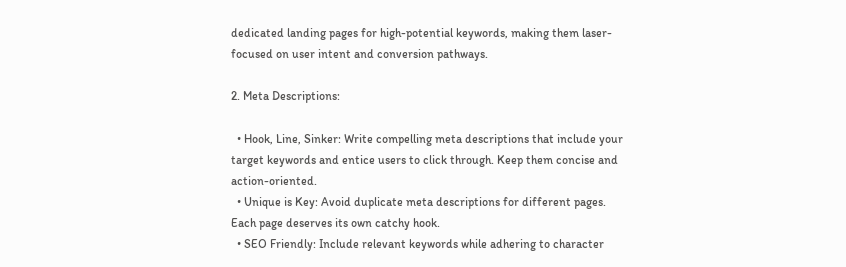dedicated landing pages for high-potential keywords, making them laser-focused on user intent and conversion pathways.

2. Meta Descriptions:

  • Hook, Line, Sinker: Write compelling meta descriptions that include your target keywords and entice users to click through. Keep them concise and action-oriented.
  • Unique is Key: Avoid duplicate meta descriptions for different pages. Each page deserves its own catchy hook.
  • SEO Friendly: Include relevant keywords while adhering to character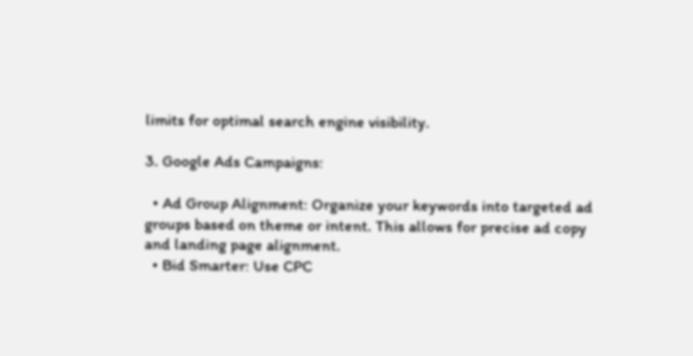limits for optimal search engine visibility.

3. Google Ads Campaigns:

  • Ad Group Alignment: Organize your keywords into targeted ad groups based on theme or intent. This allows for precise ad copy and landing page alignment.
  • Bid Smarter: Use CPC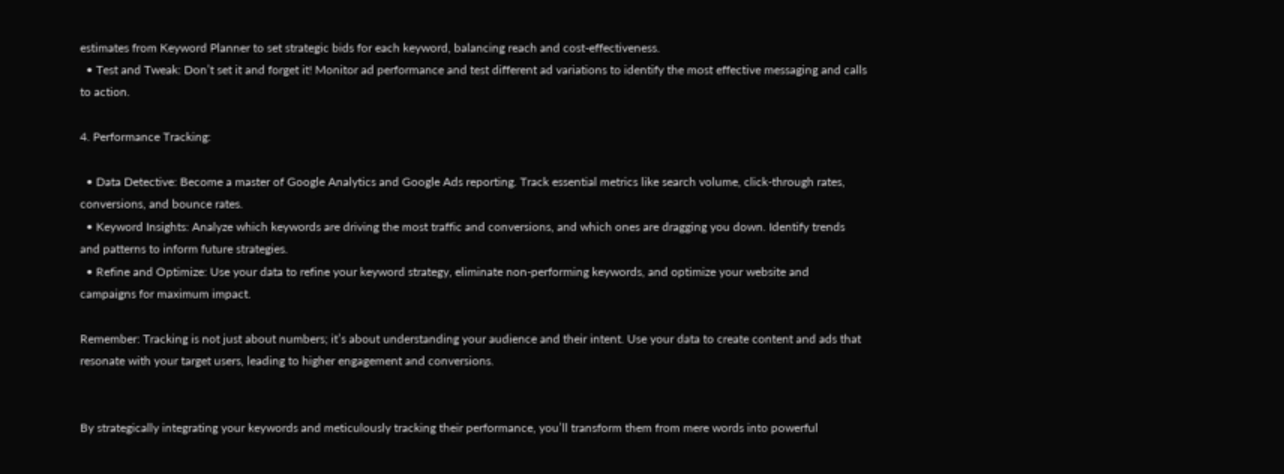estimates from Keyword Planner to set strategic bids for each keyword, balancing reach and cost-effectiveness.
  • Test and Tweak: Don’t set it and forget it! Monitor ad performance and test different ad variations to identify the most effective messaging and calls to action.

4. Performance Tracking:

  • Data Detective: Become a master of Google Analytics and Google Ads reporting. Track essential metrics like search volume, click-through rates, conversions, and bounce rates.
  • Keyword Insights: Analyze which keywords are driving the most traffic and conversions, and which ones are dragging you down. Identify trends and patterns to inform future strategies.
  • Refine and Optimize: Use your data to refine your keyword strategy, eliminate non-performing keywords, and optimize your website and campaigns for maximum impact.

Remember: Tracking is not just about numbers; it’s about understanding your audience and their intent. Use your data to create content and ads that resonate with your target users, leading to higher engagement and conversions.


By strategically integrating your keywords and meticulously tracking their performance, you’ll transform them from mere words into powerful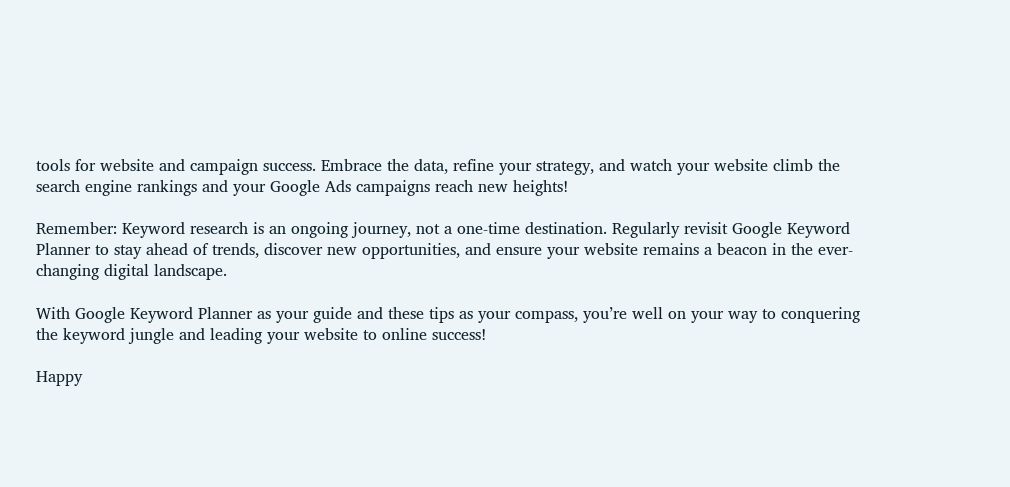tools for website and campaign success. Embrace the data, refine your strategy, and watch your website climb the search engine rankings and your Google Ads campaigns reach new heights!

Remember: Keyword research is an ongoing journey, not a one-time destination. Regularly revisit Google Keyword Planner to stay ahead of trends, discover new opportunities, and ensure your website remains a beacon in the ever-changing digital landscape.

With Google Keyword Planner as your guide and these tips as your compass, you’re well on your way to conquering the keyword jungle and leading your website to online success!

Happy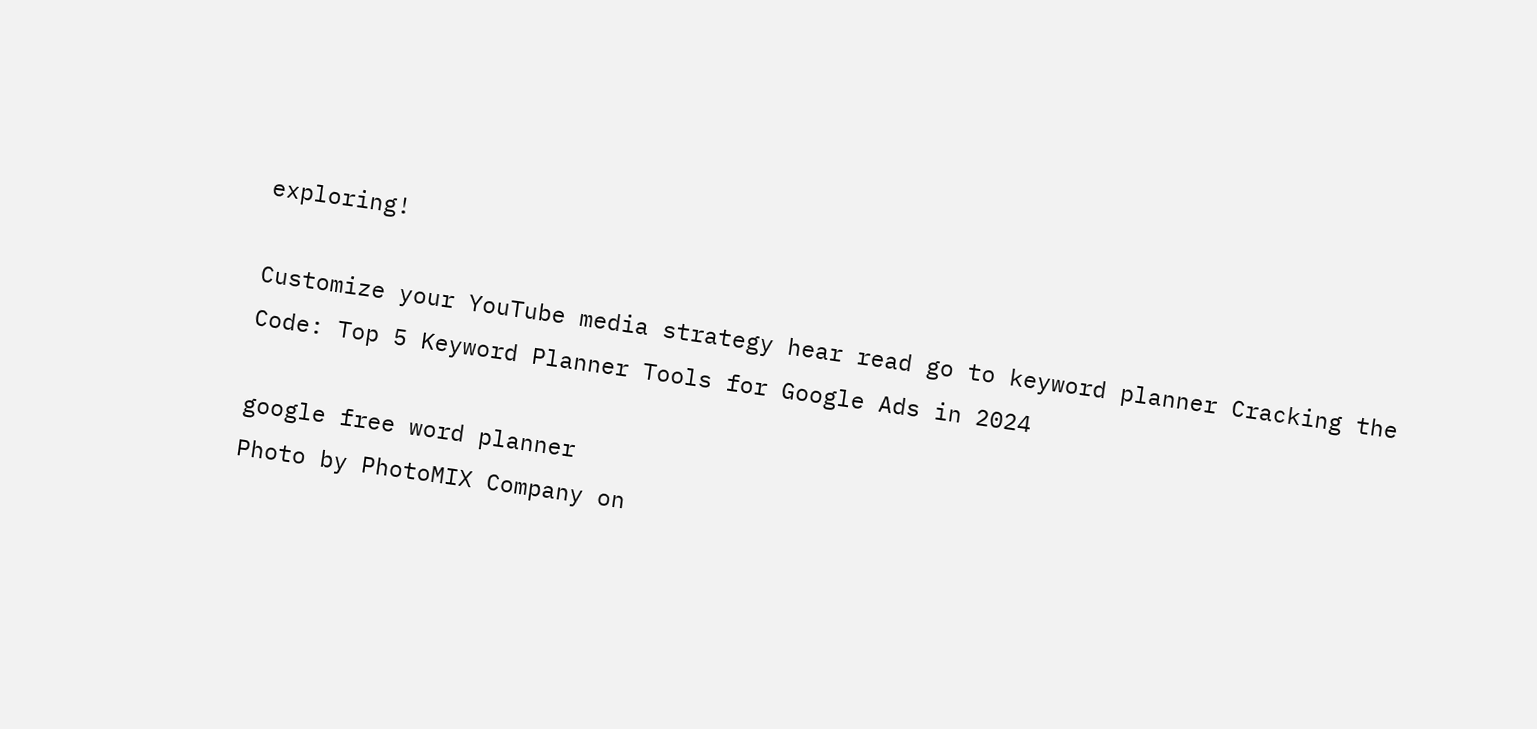exploring!

Customize your YouTube media strategy hear read go to keyword planner Cracking the Code: Top 5 Keyword Planner Tools for Google Ads in 2024

google free word planner
Photo by PhotoMIX Company on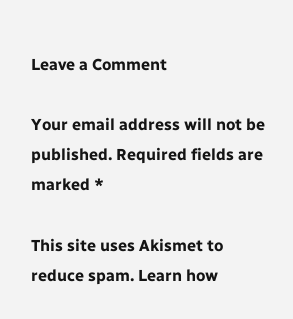Leave a Comment

Your email address will not be published. Required fields are marked *

This site uses Akismet to reduce spam. Learn how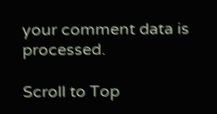your comment data is processed.

Scroll to Top